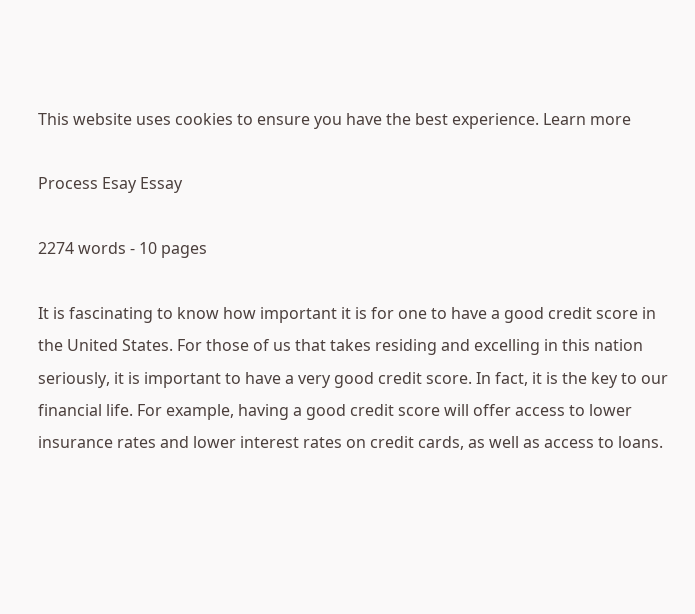This website uses cookies to ensure you have the best experience. Learn more

Process Esay Essay

2274 words - 10 pages

It is fascinating to know how important it is for one to have a good credit score in the United States. For those of us that takes residing and excelling in this nation seriously, it is important to have a very good credit score. In fact, it is the key to our financial life. For example, having a good credit score will offer access to lower insurance rates and lower interest rates on credit cards, as well as access to loans.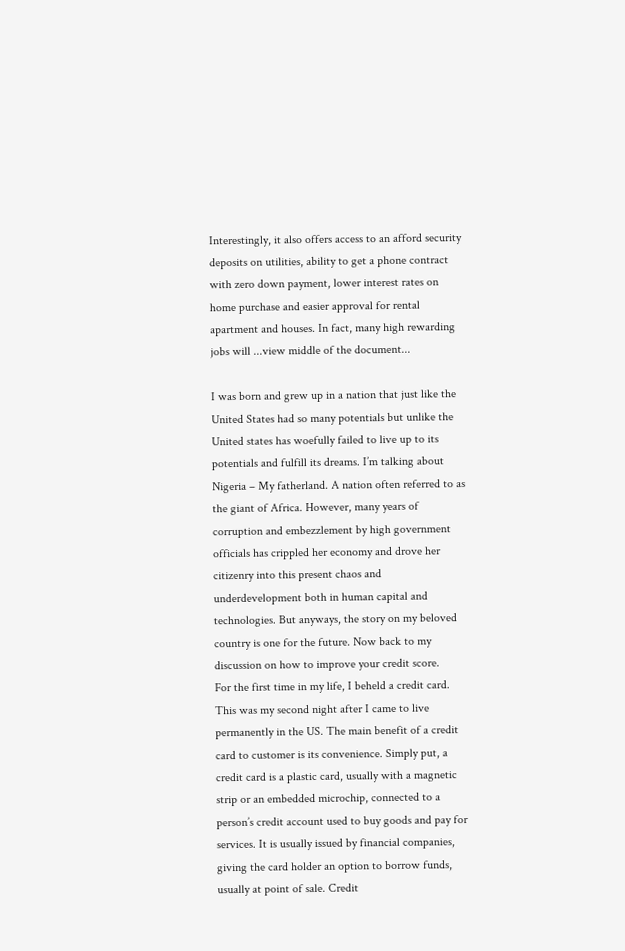Interestingly, it also offers access to an afford security deposits on utilities, ability to get a phone contract with zero down payment, lower interest rates on home purchase and easier approval for rental apartment and houses. In fact, many high rewarding jobs will ...view middle of the document...

I was born and grew up in a nation that just like the United States had so many potentials but unlike the United states has woefully failed to live up to its potentials and fulfill its dreams. I’m talking about Nigeria – My fatherland. A nation often referred to as the giant of Africa. However, many years of corruption and embezzlement by high government officials has crippled her economy and drove her citizenry into this present chaos and underdevelopment both in human capital and technologies. But anyways, the story on my beloved country is one for the future. Now back to my discussion on how to improve your credit score.
For the first time in my life, I beheld a credit card. This was my second night after I came to live permanently in the US. The main benefit of a credit card to customer is its convenience. Simply put, a credit card is a plastic card, usually with a magnetic strip or an embedded microchip, connected to a person’s credit account used to buy goods and pay for services. It is usually issued by financial companies, giving the card holder an option to borrow funds, usually at point of sale. Credit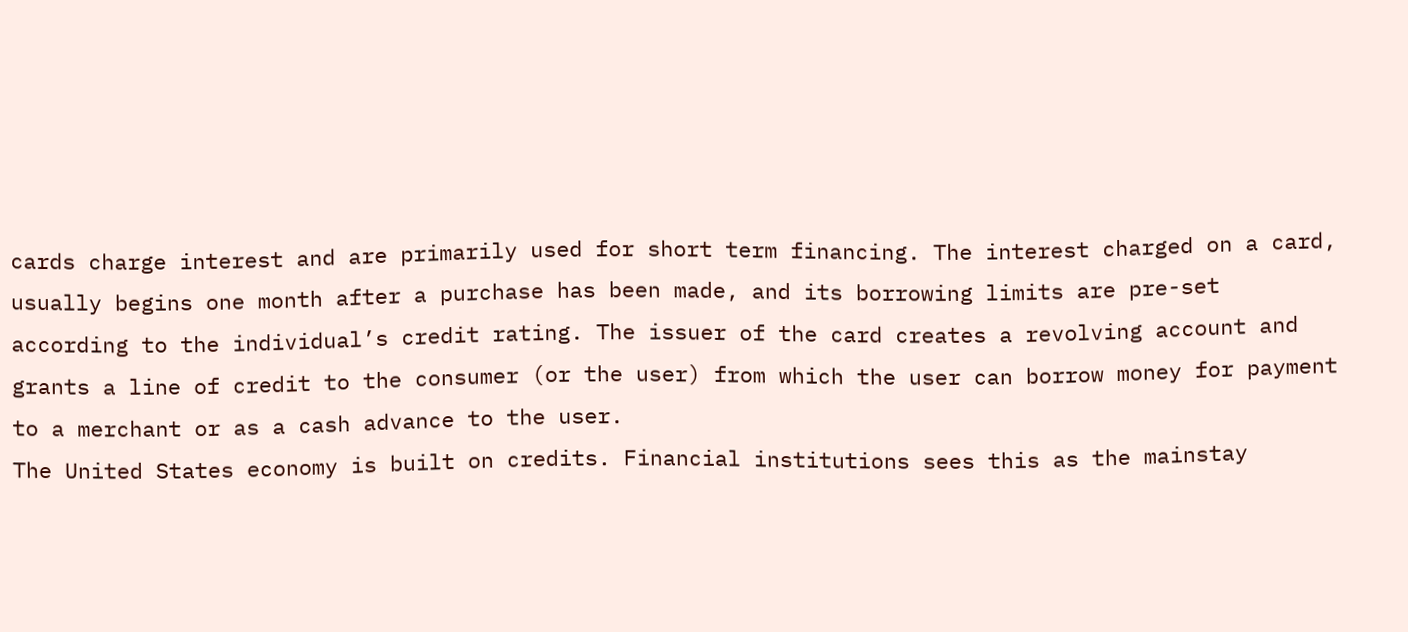cards charge interest and are primarily used for short term financing. The interest charged on a card, usually begins one month after a purchase has been made, and its borrowing limits are pre-set according to the individual’s credit rating. The issuer of the card creates a revolving account and grants a line of credit to the consumer (or the user) from which the user can borrow money for payment to a merchant or as a cash advance to the user.
The United States economy is built on credits. Financial institutions sees this as the mainstay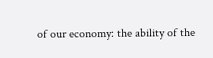of our economy: the ability of the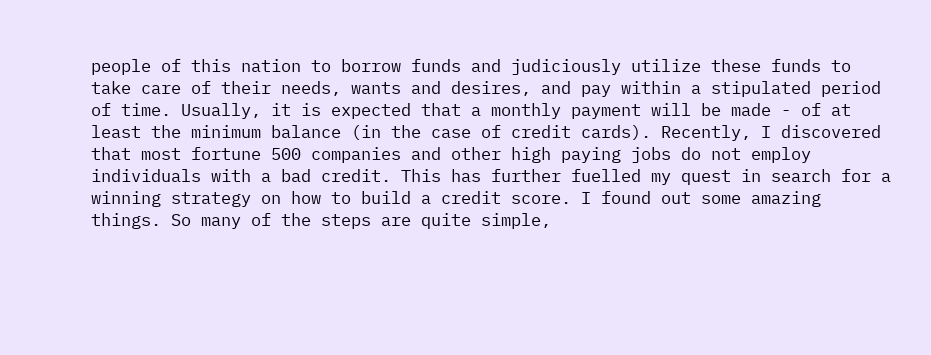people of this nation to borrow funds and judiciously utilize these funds to take care of their needs, wants and desires, and pay within a stipulated period of time. Usually, it is expected that a monthly payment will be made - of at least the minimum balance (in the case of credit cards). Recently, I discovered that most fortune 500 companies and other high paying jobs do not employ individuals with a bad credit. This has further fuelled my quest in search for a winning strategy on how to build a credit score. I found out some amazing things. So many of the steps are quite simple,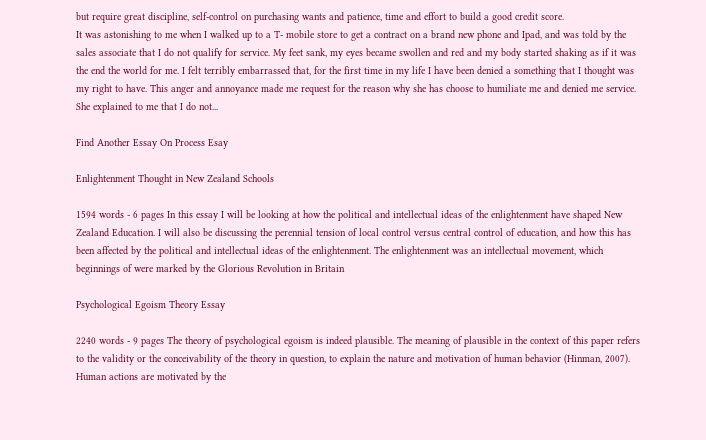but require great discipline, self-control on purchasing wants and patience, time and effort to build a good credit score.
It was astonishing to me when I walked up to a T- mobile store to get a contract on a brand new phone and Ipad, and was told by the sales associate that I do not qualify for service. My feet sank, my eyes became swollen and red and my body started shaking as if it was the end the world for me. I felt terribly embarrassed that, for the first time in my life I have been denied a something that I thought was my right to have. This anger and annoyance made me request for the reason why she has choose to humiliate me and denied me service. She explained to me that I do not...

Find Another Essay On Process Esay

Enlightenment Thought in New Zealand Schools

1594 words - 6 pages In this essay I will be looking at how the political and intellectual ideas of the enlightenment have shaped New Zealand Education. I will also be discussing the perennial tension of local control versus central control of education, and how this has been affected by the political and intellectual ideas of the enlightenment. The enlightenment was an intellectual movement, which beginnings of were marked by the Glorious Revolution in Britain

Psychological Egoism Theory Essay

2240 words - 9 pages The theory of psychological egoism is indeed plausible. The meaning of plausible in the context of this paper refers to the validity or the conceivability of the theory in question, to explain the nature and motivation of human behavior (Hinman, 2007). Human actions are motivated by the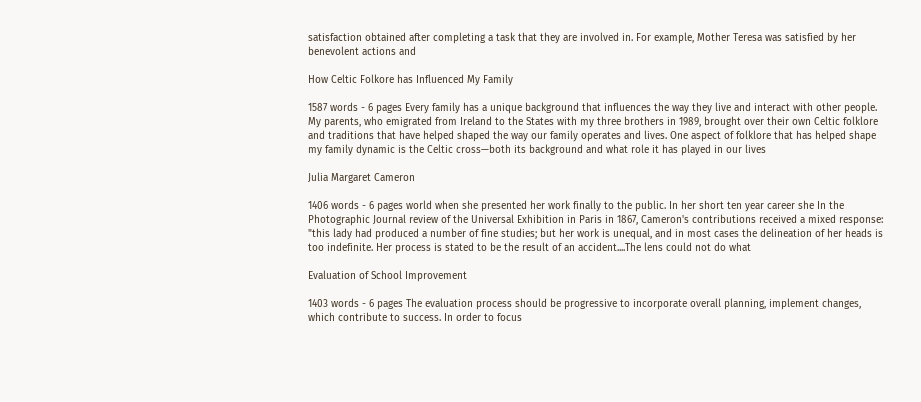satisfaction obtained after completing a task that they are involved in. For example, Mother Teresa was satisfied by her benevolent actions and

How Celtic Folkore has Influenced My Family

1587 words - 6 pages Every family has a unique background that influences the way they live and interact with other people. My parents, who emigrated from Ireland to the States with my three brothers in 1989, brought over their own Celtic folklore and traditions that have helped shaped the way our family operates and lives. One aspect of folklore that has helped shape my family dynamic is the Celtic cross—both its background and what role it has played in our lives

Julia Margaret Cameron

1406 words - 6 pages world when she presented her work finally to the public. In her short ten year career she In the Photographic Journal review of the Universal Exhibition in Paris in 1867, Cameron's contributions received a mixed response: "this lady had produced a number of fine studies; but her work is unequal, and in most cases the delineation of her heads is too indefinite. Her process is stated to be the result of an accident....The lens could not do what

Evaluation of School Improvement

1403 words - 6 pages The evaluation process should be progressive to incorporate overall planning, implement changes, which contribute to success. In order to focus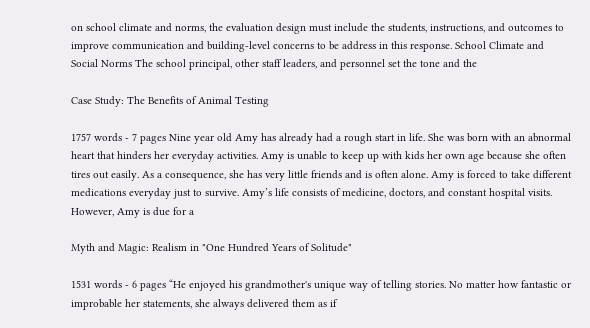on school climate and norms, the evaluation design must include the students, instructions, and outcomes to improve communication and building-level concerns to be address in this response. School Climate and Social Norms The school principal, other staff leaders, and personnel set the tone and the

Case Study: The Benefits of Animal Testing

1757 words - 7 pages Nine year old Amy has already had a rough start in life. She was born with an abnormal heart that hinders her everyday activities. Amy is unable to keep up with kids her own age because she often tires out easily. As a consequence, she has very little friends and is often alone. Amy is forced to take different medications everyday just to survive. Amy’s life consists of medicine, doctors, and constant hospital visits. However, Amy is due for a

Myth and Magic: Realism in "One Hundred Years of Solitude"

1531 words - 6 pages “He enjoyed his grandmother's unique way of telling stories. No matter how fantastic or improbable her statements, she always delivered them as if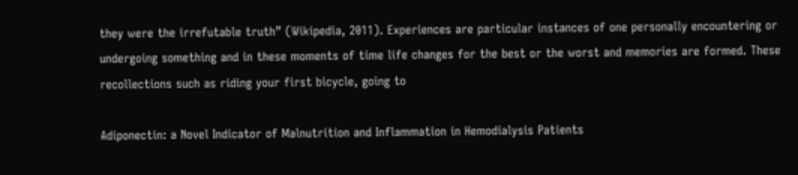they were the irrefutable truth” (Wikipedia, 2011). Experiences are particular instances of one personally encountering or undergoing something and in these moments of time life changes for the best or the worst and memories are formed. These recollections such as riding your first bicycle, going to

Adiponectin: a Novel Indicator of Malnutrition and Inflammation in Hemodialysis Patients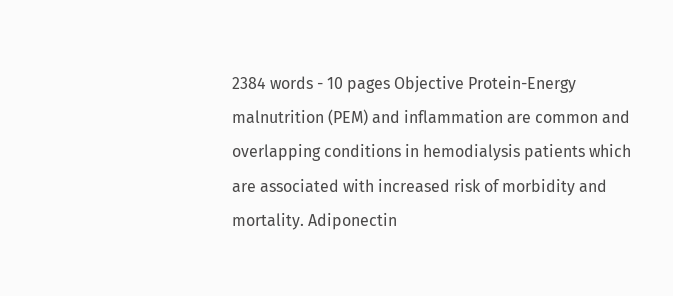2384 words - 10 pages Objective Protein-Energy malnutrition (PEM) and inflammation are common and overlapping conditions in hemodialysis patients which are associated with increased risk of morbidity and mortality. Adiponectin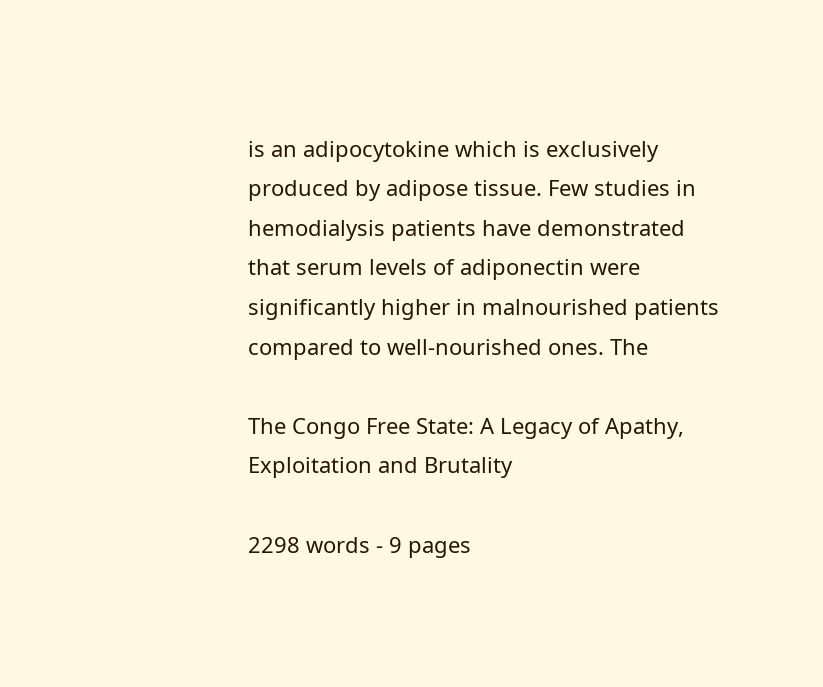is an adipocytokine which is exclusively produced by adipose tissue. Few studies in hemodialysis patients have demonstrated that serum levels of adiponectin were significantly higher in malnourished patients compared to well-nourished ones. The

The Congo Free State: A Legacy of Apathy, Exploitation and Brutality

2298 words - 9 pages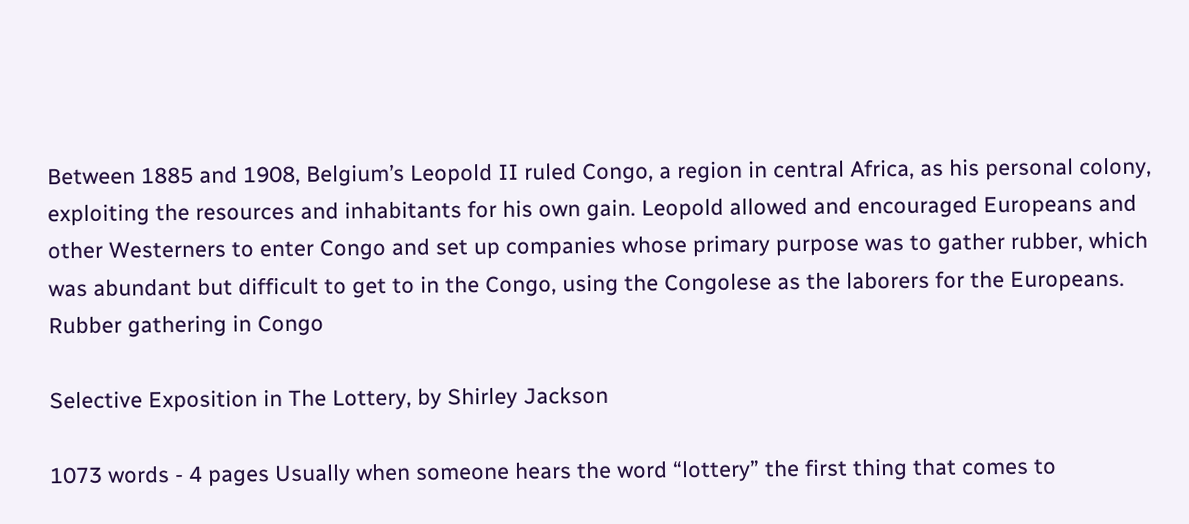Between 1885 and 1908, Belgium’s Leopold II ruled Congo, a region in central Africa, as his personal colony, exploiting the resources and inhabitants for his own gain. Leopold allowed and encouraged Europeans and other Westerners to enter Congo and set up companies whose primary purpose was to gather rubber, which was abundant but difficult to get to in the Congo, using the Congolese as the laborers for the Europeans. Rubber gathering in Congo

Selective Exposition in The Lottery, by Shirley Jackson

1073 words - 4 pages Usually when someone hears the word “lottery” the first thing that comes to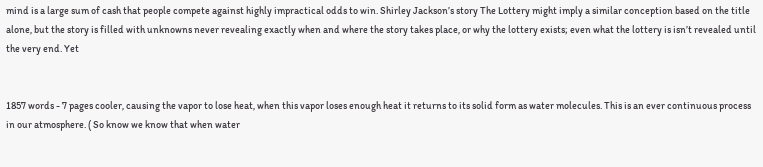mind is a large sum of cash that people compete against highly impractical odds to win. Shirley Jackson’s story The Lottery might imply a similar conception based on the title alone, but the story is filled with unknowns never revealing exactly when and where the story takes place, or why the lottery exists; even what the lottery is isn’t revealed until the very end. Yet


1857 words - 7 pages cooler, causing the vapor to lose heat, when this vapor loses enough heat it returns to its solid form as water molecules. This is an ever continuous process in our atmosphere. ( So know we know that when water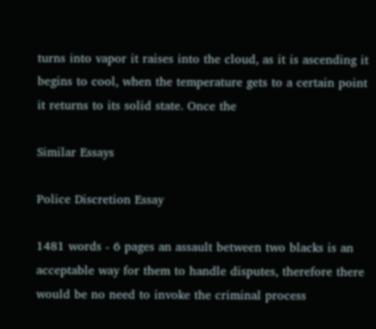turns into vapor it raises into the cloud, as it is ascending it begins to cool, when the temperature gets to a certain point it returns to its solid state. Once the

Similar Essays

Police Discretion Essay

1481 words - 6 pages an assault between two blacks is an acceptable way for them to handle disputes, therefore there would be no need to invoke the criminal process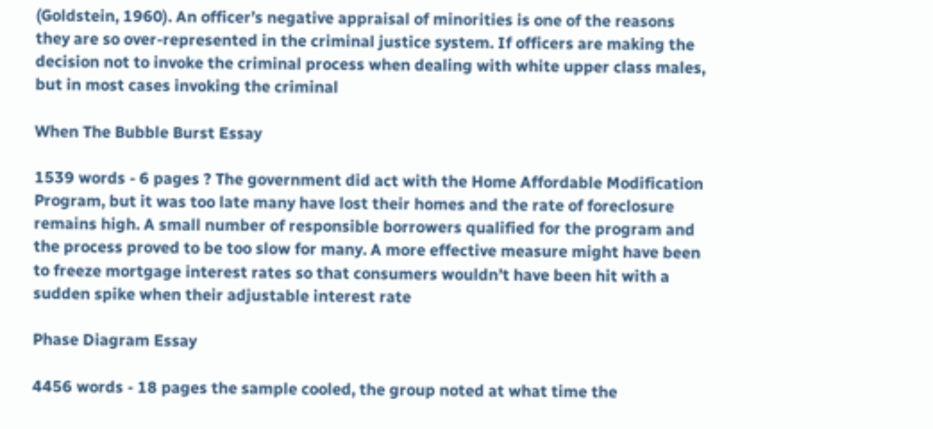(Goldstein, 1960). An officer’s negative appraisal of minorities is one of the reasons they are so over-represented in the criminal justice system. If officers are making the decision not to invoke the criminal process when dealing with white upper class males, but in most cases invoking the criminal

When The Bubble Burst Essay

1539 words - 6 pages ? The government did act with the Home Affordable Modification Program, but it was too late many have lost their homes and the rate of foreclosure remains high. A small number of responsible borrowers qualified for the program and the process proved to be too slow for many. A more effective measure might have been to freeze mortgage interest rates so that consumers wouldn’t have been hit with a sudden spike when their adjustable interest rate

Phase Diagram Essay

4456 words - 18 pages the sample cooled, the group noted at what time the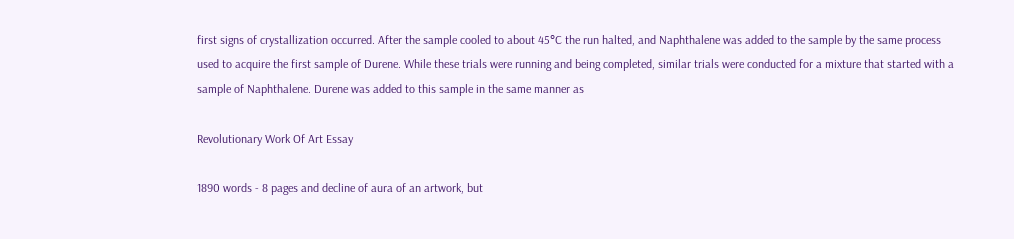first signs of crystallization occurred. After the sample cooled to about 45°C the run halted, and Naphthalene was added to the sample by the same process used to acquire the first sample of Durene. While these trials were running and being completed, similar trials were conducted for a mixture that started with a sample of Naphthalene. Durene was added to this sample in the same manner as

Revolutionary Work Of Art Essay

1890 words - 8 pages and decline of aura of an artwork, but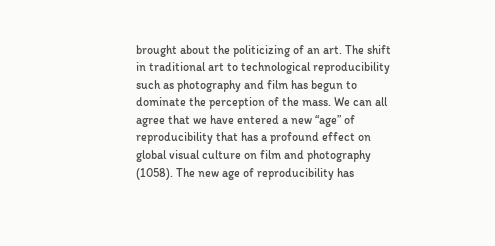brought about the politicizing of an art. The shift in traditional art to technological reproducibility such as photography and film has begun to dominate the perception of the mass. We can all agree that we have entered a new “age” of reproducibility that has a profound effect on global visual culture on film and photography (1058). The new age of reproducibility has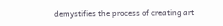demystifies the process of creating art